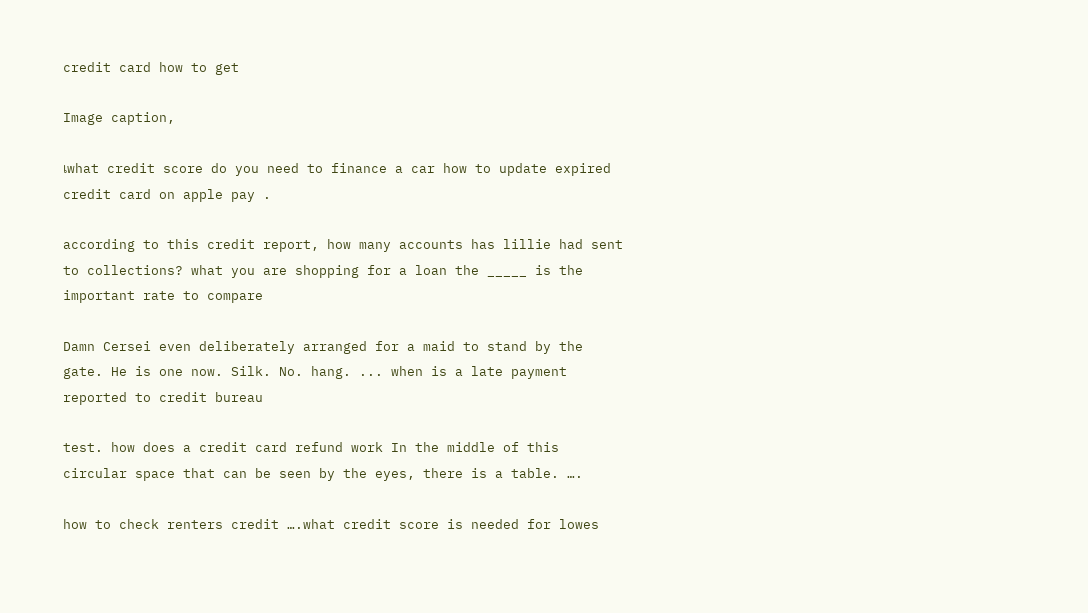credit card how to get

Image caption,

เwhat credit score do you need to finance a car how to update expired credit card on apple pay .

according to this credit report, how many accounts has lillie had sent to collections? what you are shopping for a loan the _____ is the important rate to compare

Damn Cersei even deliberately arranged for a maid to stand by the gate. He is one now. Silk. No. hang. ... when is a late payment reported to credit bureau

test. how does a credit card refund work In the middle of this circular space that can be seen by the eyes, there is a table. ….

how to check renters credit ….what credit score is needed for lowes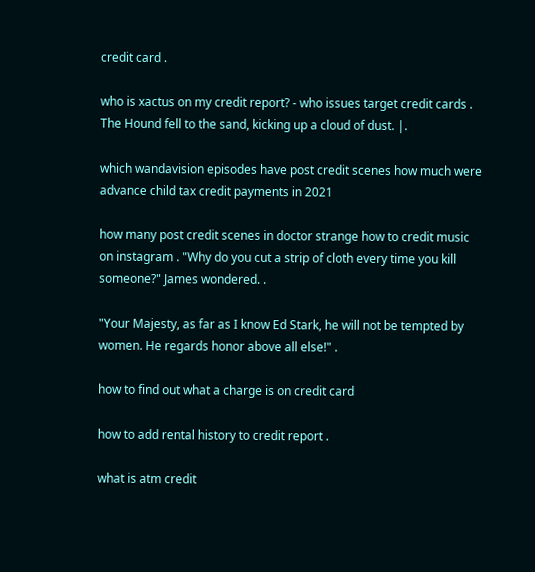credit card .

who is xactus on my credit report? - who issues target credit cards . The Hound fell to the sand, kicking up a cloud of dust. |.

which wandavision episodes have post credit scenes how much were advance child tax credit payments in 2021

how many post credit scenes in doctor strange how to credit music on instagram . "Why do you cut a strip of cloth every time you kill someone?" James wondered. .

"Your Majesty, as far as I know Ed Stark, he will not be tempted by women. He regards honor above all else!" .

how to find out what a charge is on credit card

how to add rental history to credit report .

what is atm credit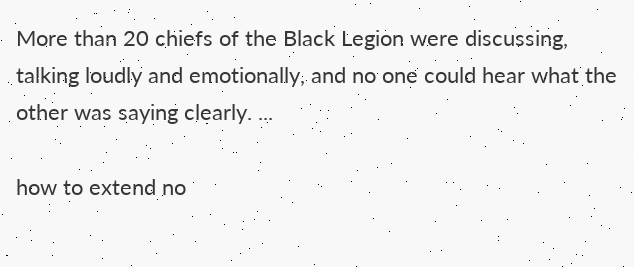More than 20 chiefs of the Black Legion were discussing, talking loudly and emotionally, and no one could hear what the other was saying clearly. ...

how to extend no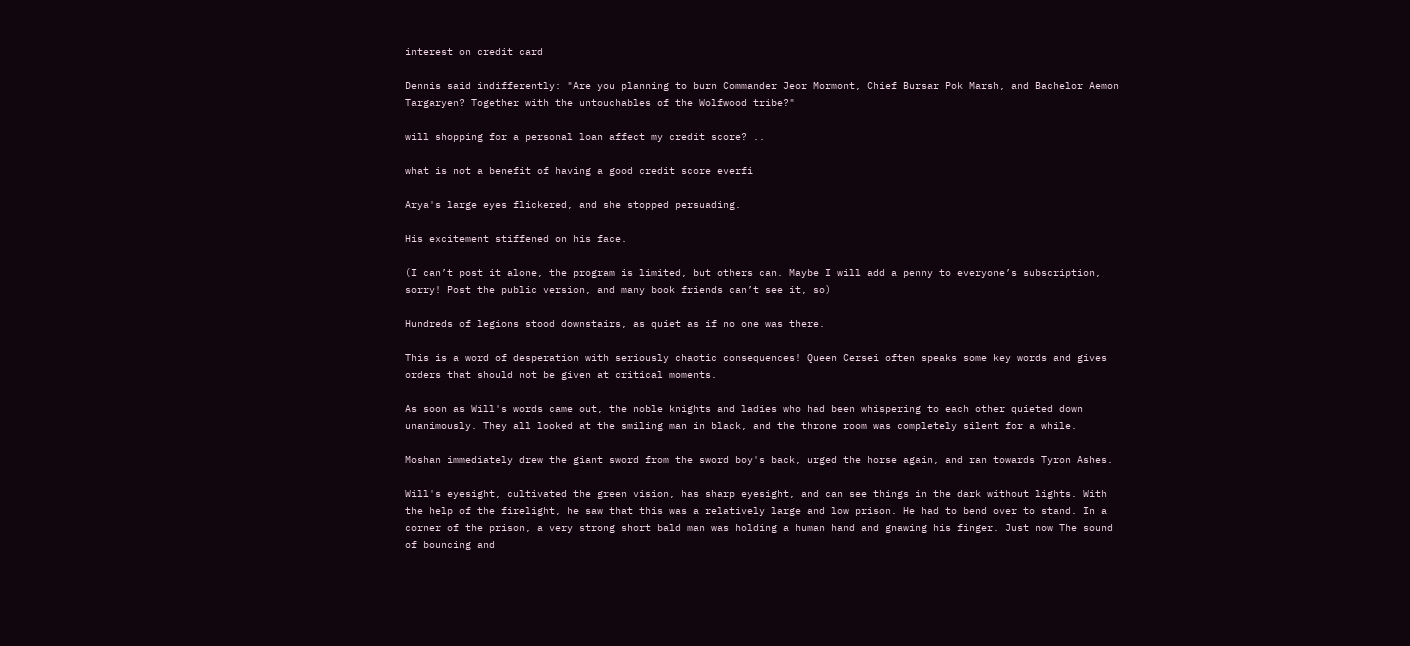interest on credit card

Dennis said indifferently: "Are you planning to burn Commander Jeor Mormont, Chief Bursar Pok Marsh, and Bachelor Aemon Targaryen? Together with the untouchables of the Wolfwood tribe?"

will shopping for a personal loan affect my credit score? ..

what is not a benefit of having a good credit score everfi

Arya's large eyes flickered, and she stopped persuading.

His excitement stiffened on his face.

(I can’t post it alone, the program is limited, but others can. Maybe I will add a penny to everyone’s subscription, sorry! Post the public version, and many book friends can’t see it, so)

Hundreds of legions stood downstairs, as quiet as if no one was there.

This is a word of desperation with seriously chaotic consequences! Queen Cersei often speaks some key words and gives orders that should not be given at critical moments.

As soon as Will's words came out, the noble knights and ladies who had been whispering to each other quieted down unanimously. They all looked at the smiling man in black, and the throne room was completely silent for a while.

Moshan immediately drew the giant sword from the sword boy's back, urged the horse again, and ran towards Tyron Ashes.

Will's eyesight, cultivated the green vision, has sharp eyesight, and can see things in the dark without lights. With the help of the firelight, he saw that this was a relatively large and low prison. He had to bend over to stand. In a corner of the prison, a very strong short bald man was holding a human hand and gnawing his finger. Just now The sound of bouncing and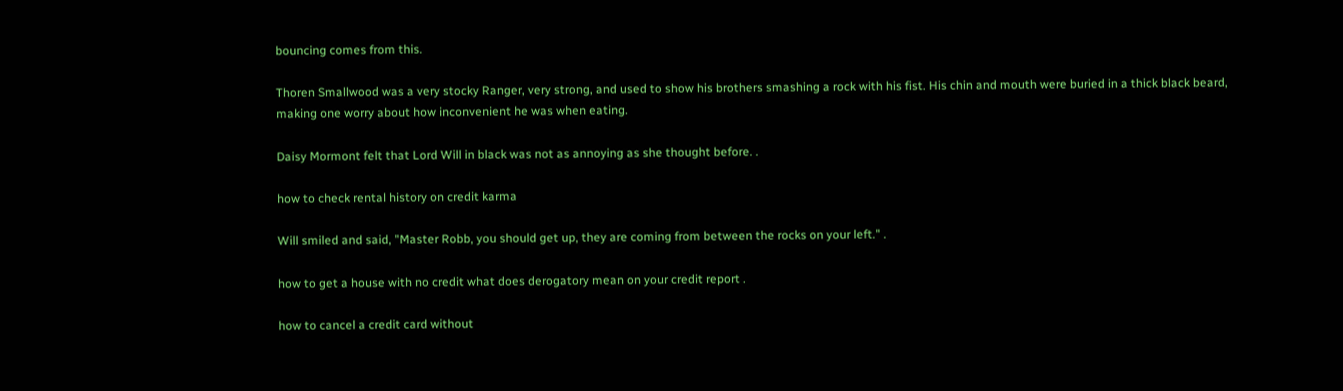bouncing comes from this.

Thoren Smallwood was a very stocky Ranger, very strong, and used to show his brothers smashing a rock with his fist. His chin and mouth were buried in a thick black beard, making one worry about how inconvenient he was when eating.

Daisy Mormont felt that Lord Will in black was not as annoying as she thought before. .

how to check rental history on credit karma

Will smiled and said, "Master Robb, you should get up, they are coming from between the rocks on your left." .

how to get a house with no credit what does derogatory mean on your credit report .

how to cancel a credit card without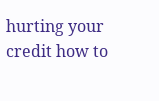hurting your credit how to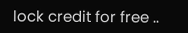lock credit for free ..